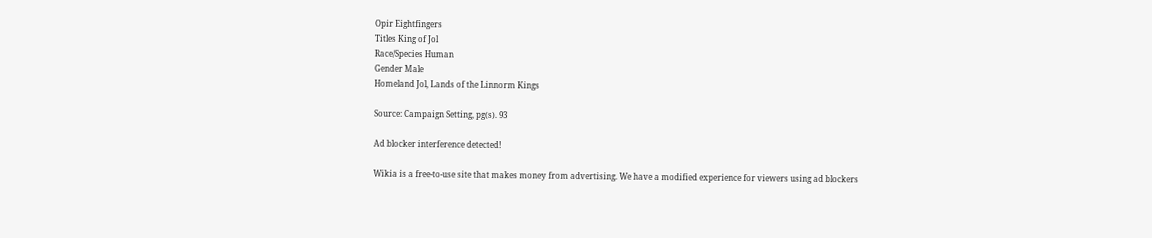Opir Eightfingers
Titles King of Jol
Race/Species Human
Gender Male
Homeland Jol, Lands of the Linnorm Kings

Source: Campaign Setting, pg(s). 93

Ad blocker interference detected!

Wikia is a free-to-use site that makes money from advertising. We have a modified experience for viewers using ad blockers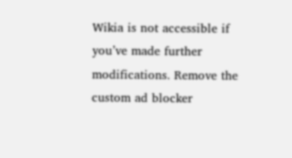Wikia is not accessible if you’ve made further modifications. Remove the custom ad blocker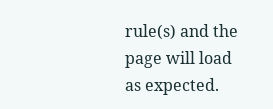rule(s) and the page will load as expected.